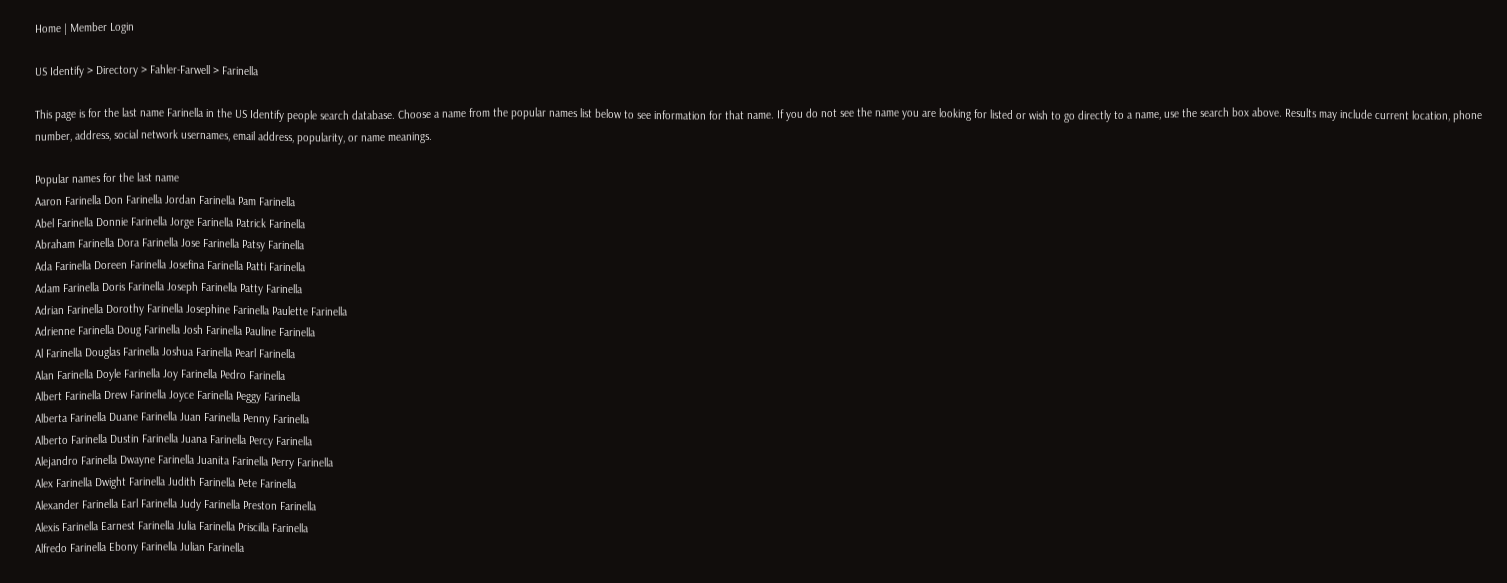Home | Member Login

US Identify > Directory > Fahler-Farwell > Farinella

This page is for the last name Farinella in the US Identify people search database. Choose a name from the popular names list below to see information for that name. If you do not see the name you are looking for listed or wish to go directly to a name, use the search box above. Results may include current location, phone number, address, social network usernames, email address, popularity, or name meanings.

Popular names for the last name
Aaron Farinella Don Farinella Jordan Farinella Pam Farinella
Abel Farinella Donnie Farinella Jorge Farinella Patrick Farinella
Abraham Farinella Dora Farinella Jose Farinella Patsy Farinella
Ada Farinella Doreen Farinella Josefina Farinella Patti Farinella
Adam Farinella Doris Farinella Joseph Farinella Patty Farinella
Adrian Farinella Dorothy Farinella Josephine Farinella Paulette Farinella
Adrienne Farinella Doug Farinella Josh Farinella Pauline Farinella
Al Farinella Douglas Farinella Joshua Farinella Pearl Farinella
Alan Farinella Doyle Farinella Joy Farinella Pedro Farinella
Albert Farinella Drew Farinella Joyce Farinella Peggy Farinella
Alberta Farinella Duane Farinella Juan Farinella Penny Farinella
Alberto Farinella Dustin Farinella Juana Farinella Percy Farinella
Alejandro Farinella Dwayne Farinella Juanita Farinella Perry Farinella
Alex Farinella Dwight Farinella Judith Farinella Pete Farinella
Alexander Farinella Earl Farinella Judy Farinella Preston Farinella
Alexis Farinella Earnest Farinella Julia Farinella Priscilla Farinella
Alfredo Farinella Ebony Farinella Julian Farinella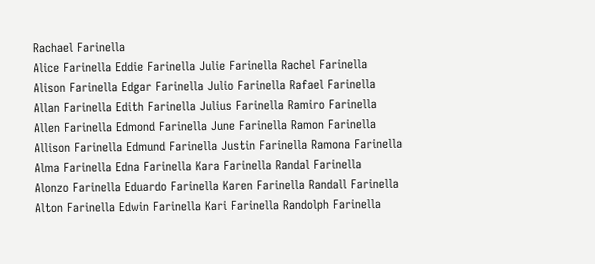Rachael Farinella
Alice Farinella Eddie Farinella Julie Farinella Rachel Farinella
Alison Farinella Edgar Farinella Julio Farinella Rafael Farinella
Allan Farinella Edith Farinella Julius Farinella Ramiro Farinella
Allen Farinella Edmond Farinella June Farinella Ramon Farinella
Allison Farinella Edmund Farinella Justin Farinella Ramona Farinella
Alma Farinella Edna Farinella Kara Farinella Randal Farinella
Alonzo Farinella Eduardo Farinella Karen Farinella Randall Farinella
Alton Farinella Edwin Farinella Kari Farinella Randolph Farinella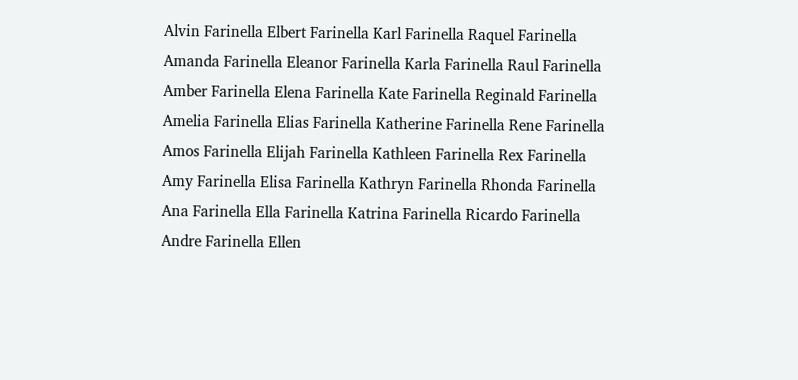Alvin Farinella Elbert Farinella Karl Farinella Raquel Farinella
Amanda Farinella Eleanor Farinella Karla Farinella Raul Farinella
Amber Farinella Elena Farinella Kate Farinella Reginald Farinella
Amelia Farinella Elias Farinella Katherine Farinella Rene Farinella
Amos Farinella Elijah Farinella Kathleen Farinella Rex Farinella
Amy Farinella Elisa Farinella Kathryn Farinella Rhonda Farinella
Ana Farinella Ella Farinella Katrina Farinella Ricardo Farinella
Andre Farinella Ellen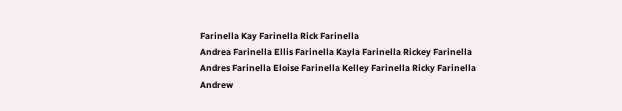Farinella Kay Farinella Rick Farinella
Andrea Farinella Ellis Farinella Kayla Farinella Rickey Farinella
Andres Farinella Eloise Farinella Kelley Farinella Ricky Farinella
Andrew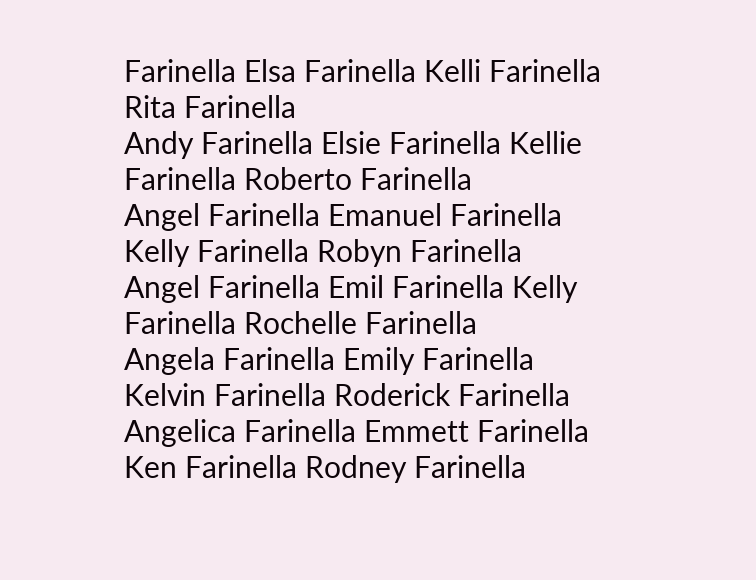Farinella Elsa Farinella Kelli Farinella Rita Farinella
Andy Farinella Elsie Farinella Kellie Farinella Roberto Farinella
Angel Farinella Emanuel Farinella Kelly Farinella Robyn Farinella
Angel Farinella Emil Farinella Kelly Farinella Rochelle Farinella
Angela Farinella Emily Farinella Kelvin Farinella Roderick Farinella
Angelica Farinella Emmett Farinella Ken Farinella Rodney Farinella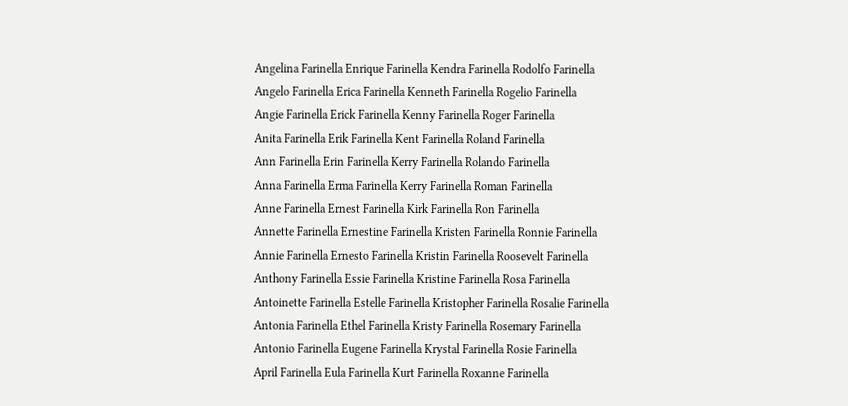Angelina Farinella Enrique Farinella Kendra Farinella Rodolfo Farinella
Angelo Farinella Erica Farinella Kenneth Farinella Rogelio Farinella
Angie Farinella Erick Farinella Kenny Farinella Roger Farinella
Anita Farinella Erik Farinella Kent Farinella Roland Farinella
Ann Farinella Erin Farinella Kerry Farinella Rolando Farinella
Anna Farinella Erma Farinella Kerry Farinella Roman Farinella
Anne Farinella Ernest Farinella Kirk Farinella Ron Farinella
Annette Farinella Ernestine Farinella Kristen Farinella Ronnie Farinella
Annie Farinella Ernesto Farinella Kristin Farinella Roosevelt Farinella
Anthony Farinella Essie Farinella Kristine Farinella Rosa Farinella
Antoinette Farinella Estelle Farinella Kristopher Farinella Rosalie Farinella
Antonia Farinella Ethel Farinella Kristy Farinella Rosemary Farinella
Antonio Farinella Eugene Farinella Krystal Farinella Rosie Farinella
April Farinella Eula Farinella Kurt Farinella Roxanne Farinella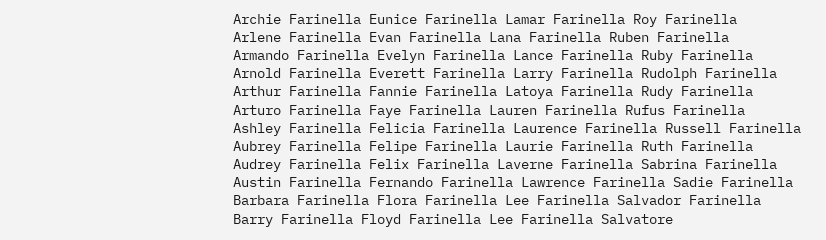Archie Farinella Eunice Farinella Lamar Farinella Roy Farinella
Arlene Farinella Evan Farinella Lana Farinella Ruben Farinella
Armando Farinella Evelyn Farinella Lance Farinella Ruby Farinella
Arnold Farinella Everett Farinella Larry Farinella Rudolph Farinella
Arthur Farinella Fannie Farinella Latoya Farinella Rudy Farinella
Arturo Farinella Faye Farinella Lauren Farinella Rufus Farinella
Ashley Farinella Felicia Farinella Laurence Farinella Russell Farinella
Aubrey Farinella Felipe Farinella Laurie Farinella Ruth Farinella
Audrey Farinella Felix Farinella Laverne Farinella Sabrina Farinella
Austin Farinella Fernando Farinella Lawrence Farinella Sadie Farinella
Barbara Farinella Flora Farinella Lee Farinella Salvador Farinella
Barry Farinella Floyd Farinella Lee Farinella Salvatore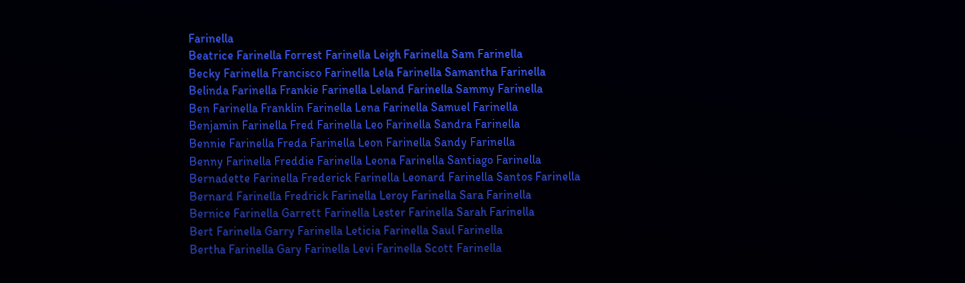Farinella
Beatrice Farinella Forrest Farinella Leigh Farinella Sam Farinella
Becky Farinella Francisco Farinella Lela Farinella Samantha Farinella
Belinda Farinella Frankie Farinella Leland Farinella Sammy Farinella
Ben Farinella Franklin Farinella Lena Farinella Samuel Farinella
Benjamin Farinella Fred Farinella Leo Farinella Sandra Farinella
Bennie Farinella Freda Farinella Leon Farinella Sandy Farinella
Benny Farinella Freddie Farinella Leona Farinella Santiago Farinella
Bernadette Farinella Frederick Farinella Leonard Farinella Santos Farinella
Bernard Farinella Fredrick Farinella Leroy Farinella Sara Farinella
Bernice Farinella Garrett Farinella Lester Farinella Sarah Farinella
Bert Farinella Garry Farinella Leticia Farinella Saul Farinella
Bertha Farinella Gary Farinella Levi Farinella Scott Farinella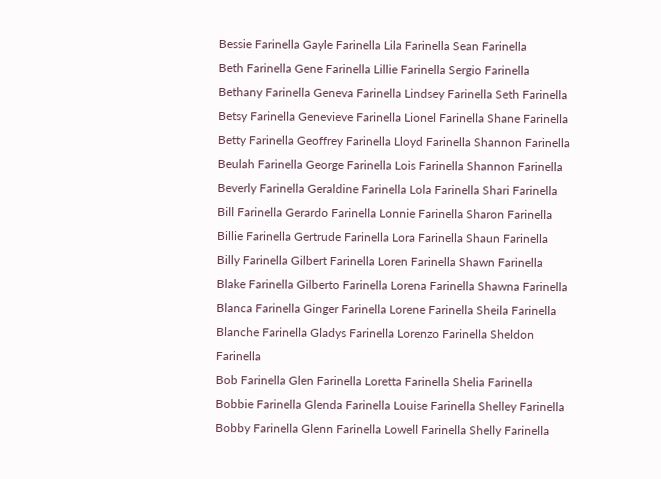Bessie Farinella Gayle Farinella Lila Farinella Sean Farinella
Beth Farinella Gene Farinella Lillie Farinella Sergio Farinella
Bethany Farinella Geneva Farinella Lindsey Farinella Seth Farinella
Betsy Farinella Genevieve Farinella Lionel Farinella Shane Farinella
Betty Farinella Geoffrey Farinella Lloyd Farinella Shannon Farinella
Beulah Farinella George Farinella Lois Farinella Shannon Farinella
Beverly Farinella Geraldine Farinella Lola Farinella Shari Farinella
Bill Farinella Gerardo Farinella Lonnie Farinella Sharon Farinella
Billie Farinella Gertrude Farinella Lora Farinella Shaun Farinella
Billy Farinella Gilbert Farinella Loren Farinella Shawn Farinella
Blake Farinella Gilberto Farinella Lorena Farinella Shawna Farinella
Blanca Farinella Ginger Farinella Lorene Farinella Sheila Farinella
Blanche Farinella Gladys Farinella Lorenzo Farinella Sheldon Farinella
Bob Farinella Glen Farinella Loretta Farinella Shelia Farinella
Bobbie Farinella Glenda Farinella Louise Farinella Shelley Farinella
Bobby Farinella Glenn Farinella Lowell Farinella Shelly Farinella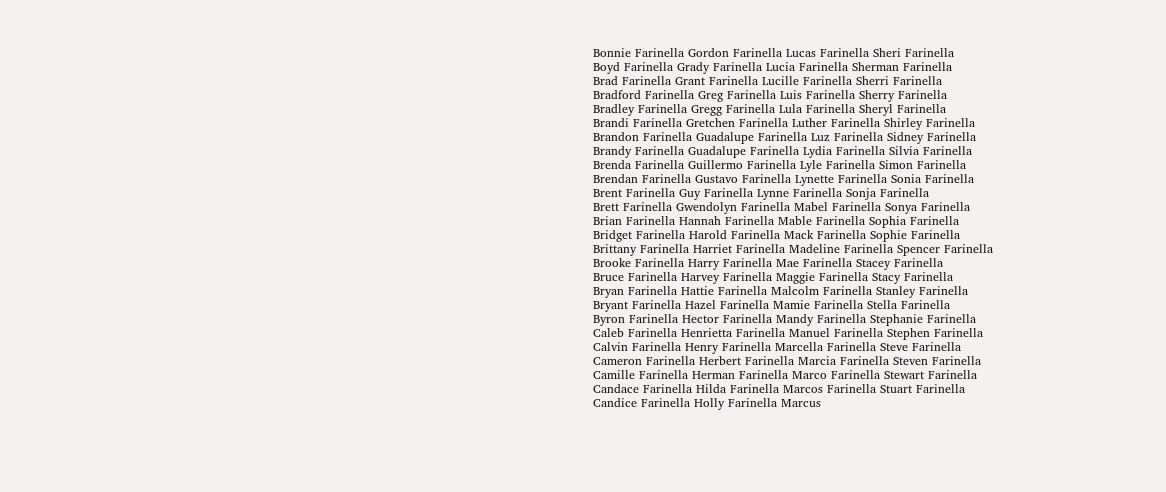Bonnie Farinella Gordon Farinella Lucas Farinella Sheri Farinella
Boyd Farinella Grady Farinella Lucia Farinella Sherman Farinella
Brad Farinella Grant Farinella Lucille Farinella Sherri Farinella
Bradford Farinella Greg Farinella Luis Farinella Sherry Farinella
Bradley Farinella Gregg Farinella Lula Farinella Sheryl Farinella
Brandi Farinella Gretchen Farinella Luther Farinella Shirley Farinella
Brandon Farinella Guadalupe Farinella Luz Farinella Sidney Farinella
Brandy Farinella Guadalupe Farinella Lydia Farinella Silvia Farinella
Brenda Farinella Guillermo Farinella Lyle Farinella Simon Farinella
Brendan Farinella Gustavo Farinella Lynette Farinella Sonia Farinella
Brent Farinella Guy Farinella Lynne Farinella Sonja Farinella
Brett Farinella Gwendolyn Farinella Mabel Farinella Sonya Farinella
Brian Farinella Hannah Farinella Mable Farinella Sophia Farinella
Bridget Farinella Harold Farinella Mack Farinella Sophie Farinella
Brittany Farinella Harriet Farinella Madeline Farinella Spencer Farinella
Brooke Farinella Harry Farinella Mae Farinella Stacey Farinella
Bruce Farinella Harvey Farinella Maggie Farinella Stacy Farinella
Bryan Farinella Hattie Farinella Malcolm Farinella Stanley Farinella
Bryant Farinella Hazel Farinella Mamie Farinella Stella Farinella
Byron Farinella Hector Farinella Mandy Farinella Stephanie Farinella
Caleb Farinella Henrietta Farinella Manuel Farinella Stephen Farinella
Calvin Farinella Henry Farinella Marcella Farinella Steve Farinella
Cameron Farinella Herbert Farinella Marcia Farinella Steven Farinella
Camille Farinella Herman Farinella Marco Farinella Stewart Farinella
Candace Farinella Hilda Farinella Marcos Farinella Stuart Farinella
Candice Farinella Holly Farinella Marcus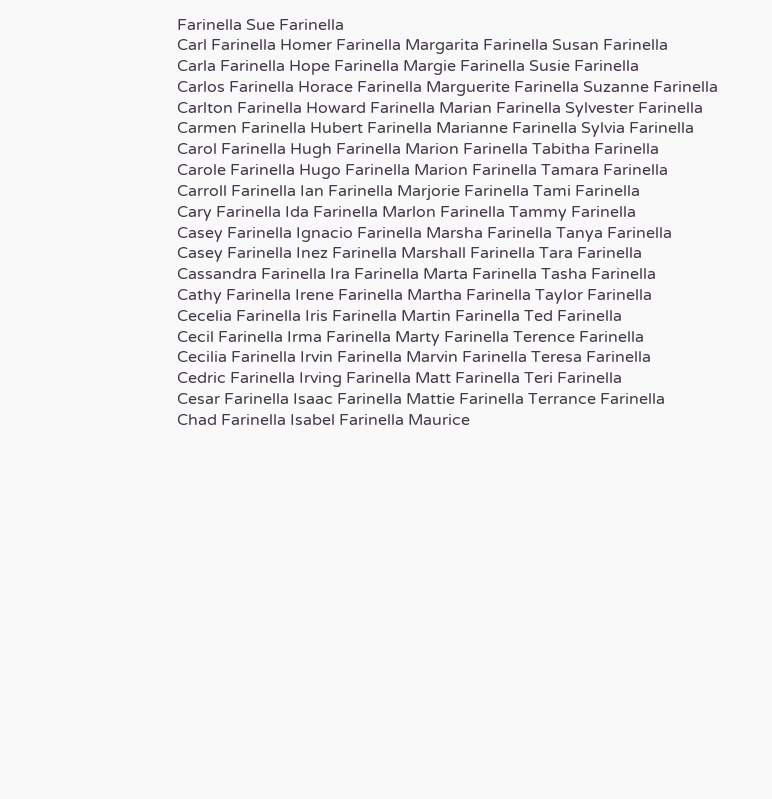Farinella Sue Farinella
Carl Farinella Homer Farinella Margarita Farinella Susan Farinella
Carla Farinella Hope Farinella Margie Farinella Susie Farinella
Carlos Farinella Horace Farinella Marguerite Farinella Suzanne Farinella
Carlton Farinella Howard Farinella Marian Farinella Sylvester Farinella
Carmen Farinella Hubert Farinella Marianne Farinella Sylvia Farinella
Carol Farinella Hugh Farinella Marion Farinella Tabitha Farinella
Carole Farinella Hugo Farinella Marion Farinella Tamara Farinella
Carroll Farinella Ian Farinella Marjorie Farinella Tami Farinella
Cary Farinella Ida Farinella Marlon Farinella Tammy Farinella
Casey Farinella Ignacio Farinella Marsha Farinella Tanya Farinella
Casey Farinella Inez Farinella Marshall Farinella Tara Farinella
Cassandra Farinella Ira Farinella Marta Farinella Tasha Farinella
Cathy Farinella Irene Farinella Martha Farinella Taylor Farinella
Cecelia Farinella Iris Farinella Martin Farinella Ted Farinella
Cecil Farinella Irma Farinella Marty Farinella Terence Farinella
Cecilia Farinella Irvin Farinella Marvin Farinella Teresa Farinella
Cedric Farinella Irving Farinella Matt Farinella Teri Farinella
Cesar Farinella Isaac Farinella Mattie Farinella Terrance Farinella
Chad Farinella Isabel Farinella Maurice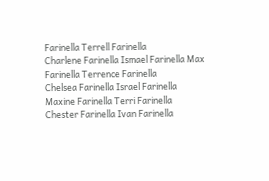Farinella Terrell Farinella
Charlene Farinella Ismael Farinella Max Farinella Terrence Farinella
Chelsea Farinella Israel Farinella Maxine Farinella Terri Farinella
Chester Farinella Ivan Farinella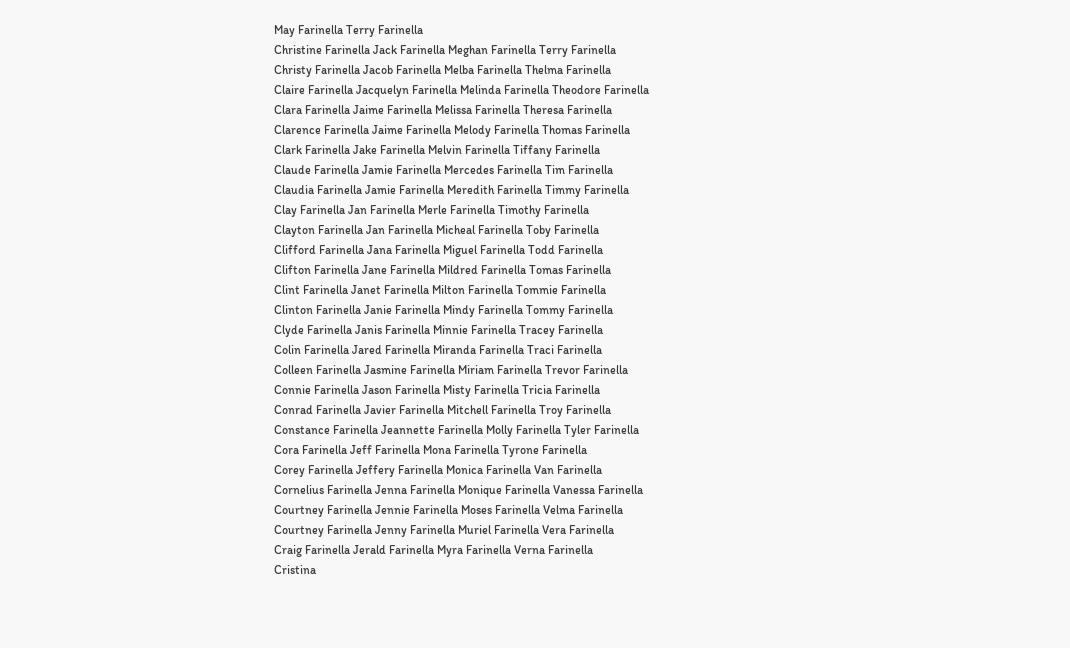May Farinella Terry Farinella
Christine Farinella Jack Farinella Meghan Farinella Terry Farinella
Christy Farinella Jacob Farinella Melba Farinella Thelma Farinella
Claire Farinella Jacquelyn Farinella Melinda Farinella Theodore Farinella
Clara Farinella Jaime Farinella Melissa Farinella Theresa Farinella
Clarence Farinella Jaime Farinella Melody Farinella Thomas Farinella
Clark Farinella Jake Farinella Melvin Farinella Tiffany Farinella
Claude Farinella Jamie Farinella Mercedes Farinella Tim Farinella
Claudia Farinella Jamie Farinella Meredith Farinella Timmy Farinella
Clay Farinella Jan Farinella Merle Farinella Timothy Farinella
Clayton Farinella Jan Farinella Micheal Farinella Toby Farinella
Clifford Farinella Jana Farinella Miguel Farinella Todd Farinella
Clifton Farinella Jane Farinella Mildred Farinella Tomas Farinella
Clint Farinella Janet Farinella Milton Farinella Tommie Farinella
Clinton Farinella Janie Farinella Mindy Farinella Tommy Farinella
Clyde Farinella Janis Farinella Minnie Farinella Tracey Farinella
Colin Farinella Jared Farinella Miranda Farinella Traci Farinella
Colleen Farinella Jasmine Farinella Miriam Farinella Trevor Farinella
Connie Farinella Jason Farinella Misty Farinella Tricia Farinella
Conrad Farinella Javier Farinella Mitchell Farinella Troy Farinella
Constance Farinella Jeannette Farinella Molly Farinella Tyler Farinella
Cora Farinella Jeff Farinella Mona Farinella Tyrone Farinella
Corey Farinella Jeffery Farinella Monica Farinella Van Farinella
Cornelius Farinella Jenna Farinella Monique Farinella Vanessa Farinella
Courtney Farinella Jennie Farinella Moses Farinella Velma Farinella
Courtney Farinella Jenny Farinella Muriel Farinella Vera Farinella
Craig Farinella Jerald Farinella Myra Farinella Verna Farinella
Cristina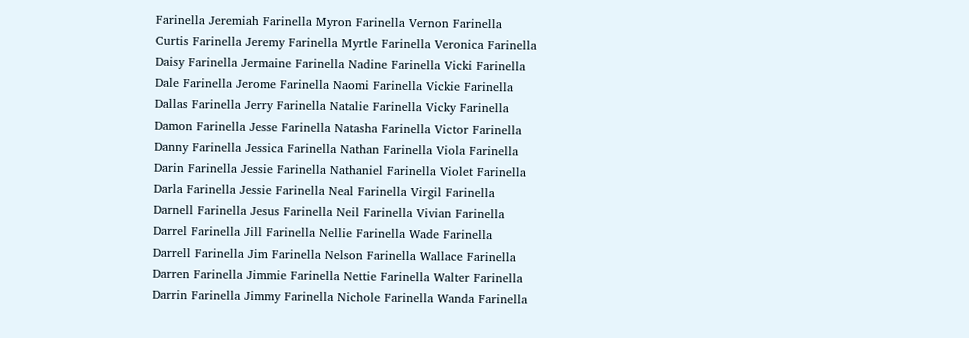Farinella Jeremiah Farinella Myron Farinella Vernon Farinella
Curtis Farinella Jeremy Farinella Myrtle Farinella Veronica Farinella
Daisy Farinella Jermaine Farinella Nadine Farinella Vicki Farinella
Dale Farinella Jerome Farinella Naomi Farinella Vickie Farinella
Dallas Farinella Jerry Farinella Natalie Farinella Vicky Farinella
Damon Farinella Jesse Farinella Natasha Farinella Victor Farinella
Danny Farinella Jessica Farinella Nathan Farinella Viola Farinella
Darin Farinella Jessie Farinella Nathaniel Farinella Violet Farinella
Darla Farinella Jessie Farinella Neal Farinella Virgil Farinella
Darnell Farinella Jesus Farinella Neil Farinella Vivian Farinella
Darrel Farinella Jill Farinella Nellie Farinella Wade Farinella
Darrell Farinella Jim Farinella Nelson Farinella Wallace Farinella
Darren Farinella Jimmie Farinella Nettie Farinella Walter Farinella
Darrin Farinella Jimmy Farinella Nichole Farinella Wanda Farinella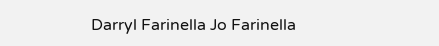Darryl Farinella Jo Farinella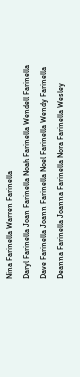Nina Farinella Warren Farinella
Daryl Farinella Joan Farinella Noah Farinella Wendell Farinella
Dave Farinella Joann Farinella Noel Farinella Wendy Farinella
Deanna Farinella Joanna Farinella Nora Farinella Wesley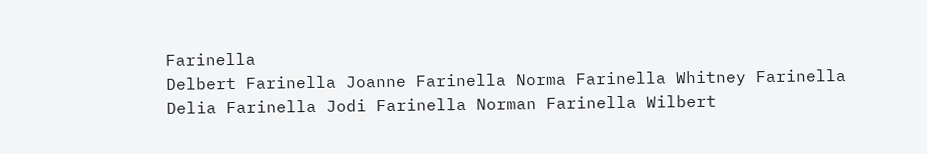Farinella
Delbert Farinella Joanne Farinella Norma Farinella Whitney Farinella
Delia Farinella Jodi Farinella Norman Farinella Wilbert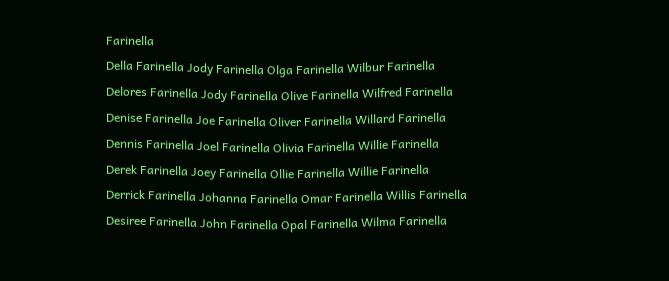Farinella
Della Farinella Jody Farinella Olga Farinella Wilbur Farinella
Delores Farinella Jody Farinella Olive Farinella Wilfred Farinella
Denise Farinella Joe Farinella Oliver Farinella Willard Farinella
Dennis Farinella Joel Farinella Olivia Farinella Willie Farinella
Derek Farinella Joey Farinella Ollie Farinella Willie Farinella
Derrick Farinella Johanna Farinella Omar Farinella Willis Farinella
Desiree Farinella John Farinella Opal Farinella Wilma Farinella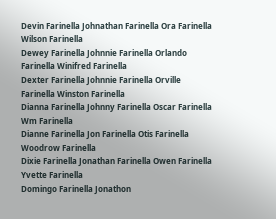Devin Farinella Johnathan Farinella Ora Farinella Wilson Farinella
Dewey Farinella Johnnie Farinella Orlando Farinella Winifred Farinella
Dexter Farinella Johnnie Farinella Orville Farinella Winston Farinella
Dianna Farinella Johnny Farinella Oscar Farinella Wm Farinella
Dianne Farinella Jon Farinella Otis Farinella Woodrow Farinella
Dixie Farinella Jonathan Farinella Owen Farinella Yvette Farinella
Domingo Farinella Jonathon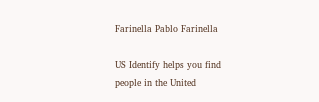Farinella Pablo Farinella

US Identify helps you find people in the United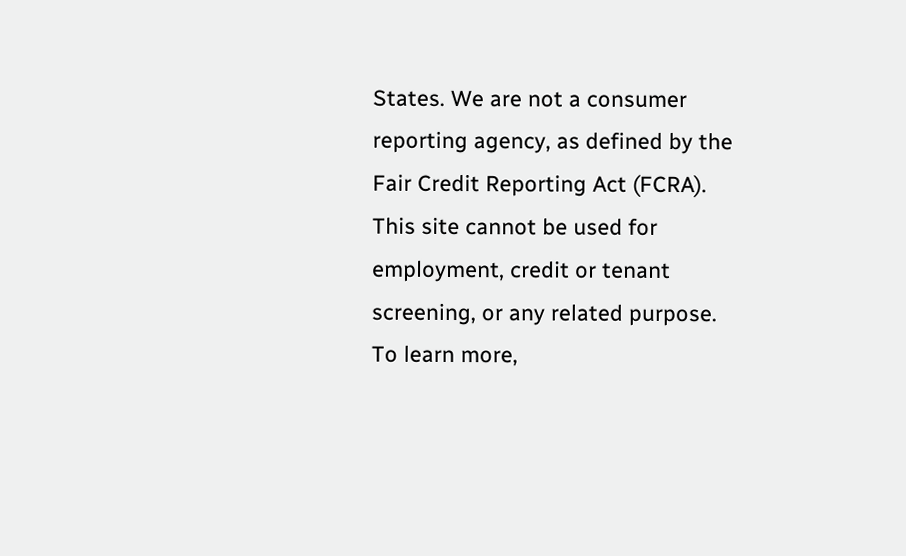States. We are not a consumer reporting agency, as defined by the Fair Credit Reporting Act (FCRA). This site cannot be used for employment, credit or tenant screening, or any related purpose. To learn more,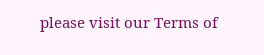please visit our Terms of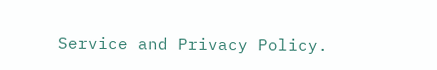Service and Privacy Policy.